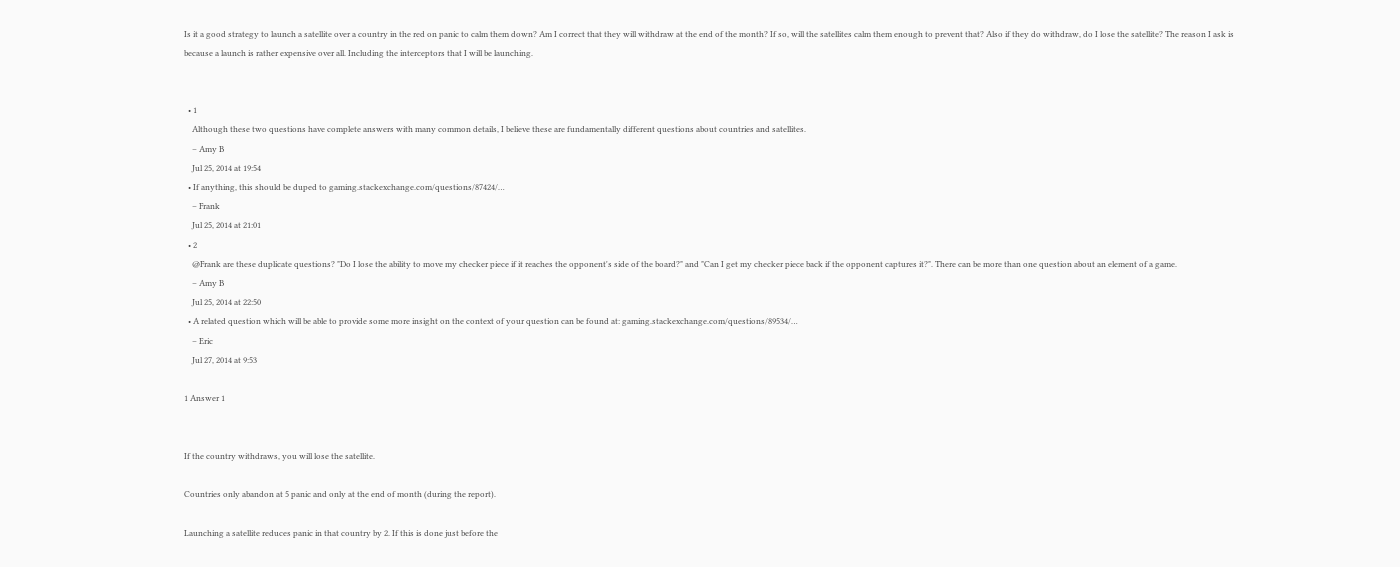Is it a good strategy to launch a satellite over a country in the red on panic to calm them down? Am I correct that they will withdraw at the end of the month? If so, will the satellites calm them enough to prevent that? Also if they do withdraw, do I lose the satellite? The reason I ask is because a launch is rather expensive over all. Including the interceptors that I will be launching.


  • 1
    Although these two questions have complete answers with many common details, I believe these are fundamentally different questions about countries and satellites.
    – Amy B
    Jul 25, 2014 at 19:54
  • If anything, this should be duped to gaming.stackexchange.com/questions/87424/…
    – Frank
    Jul 25, 2014 at 21:01
  • 2
    @Frank are these duplicate questions? "Do I lose the ability to move my checker piece if it reaches the opponent's side of the board?" and "Can I get my checker piece back if the opponent captures it?". There can be more than one question about an element of a game.
    – Amy B
    Jul 25, 2014 at 22:50
  • A related question which will be able to provide some more insight on the context of your question can be found at: gaming.stackexchange.com/questions/89534/…
    – Eric
    Jul 27, 2014 at 9:53

1 Answer 1


If the country withdraws, you will lose the satellite.

Countries only abandon at 5 panic and only at the end of month (during the report).

Launching a satellite reduces panic in that country by 2. If this is done just before the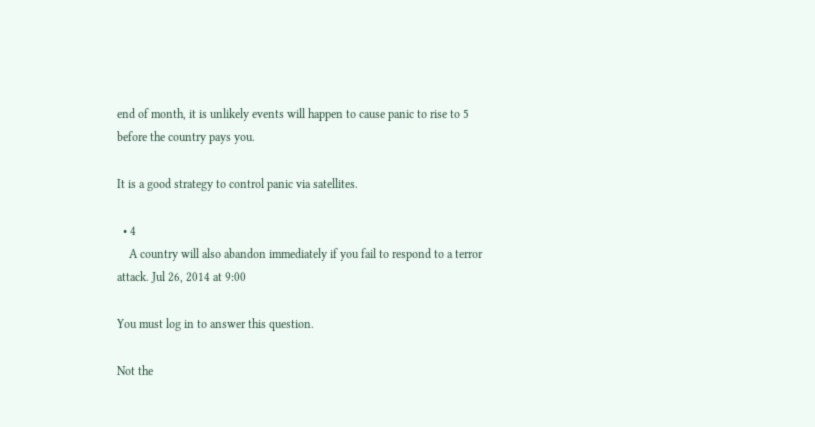end of month, it is unlikely events will happen to cause panic to rise to 5 before the country pays you.

It is a good strategy to control panic via satellites.

  • 4
    A country will also abandon immediately if you fail to respond to a terror attack. Jul 26, 2014 at 9:00

You must log in to answer this question.

Not the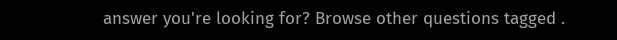answer you're looking for? Browse other questions tagged .